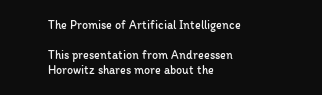The Promise of Artificial Intelligence

This presentation from Andreessen Horowitz shares more about the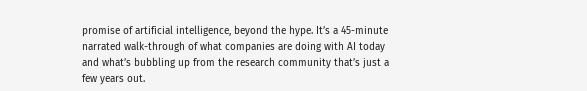promise of artificial intelligence, beyond the hype. It’s a 45-minute narrated walk-through of what companies are doing with AI today and what’s bubbling up from the research community that’s just a few years out.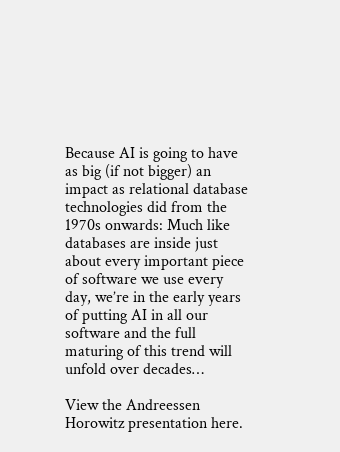Because AI is going to have as big (if not bigger) an impact as relational database technologies did from the 1970s onwards: Much like databases are inside just about every important piece of software we use every day, we’re in the early years of putting AI in all our software and the full maturing of this trend will unfold over decades…

View the Andreessen Horowitz presentation here.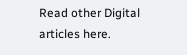Read other Digital articles here.